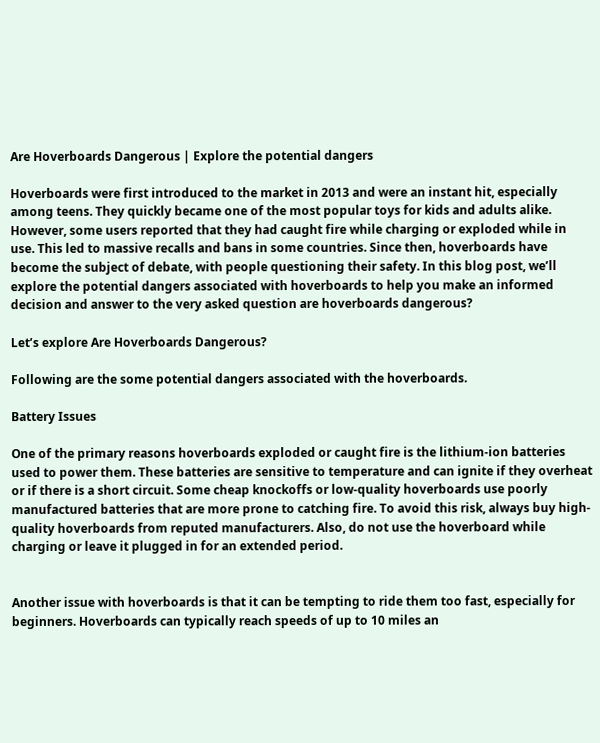Are Hoverboards Dangerous | Explore the potential dangers

Hoverboards were first introduced to the market in 2013 and were an instant hit, especially among teens. They quickly became one of the most popular toys for kids and adults alike. However, some users reported that they had caught fire while charging or exploded while in use. This led to massive recalls and bans in some countries. Since then, hoverboards have become the subject of debate, with people questioning their safety. In this blog post, we’ll explore the potential dangers associated with hoverboards to help you make an informed decision and answer to the very asked question are hoverboards dangerous?

Let’s explore Are Hoverboards Dangerous?

Following are the some potential dangers associated with the hoverboards.

Battery Issues

One of the primary reasons hoverboards exploded or caught fire is the lithium-ion batteries used to power them. These batteries are sensitive to temperature and can ignite if they overheat or if there is a short circuit. Some cheap knockoffs or low-quality hoverboards use poorly manufactured batteries that are more prone to catching fire. To avoid this risk, always buy high-quality hoverboards from reputed manufacturers. Also, do not use the hoverboard while charging or leave it plugged in for an extended period.


Another issue with hoverboards is that it can be tempting to ride them too fast, especially for beginners. Hoverboards can typically reach speeds of up to 10 miles an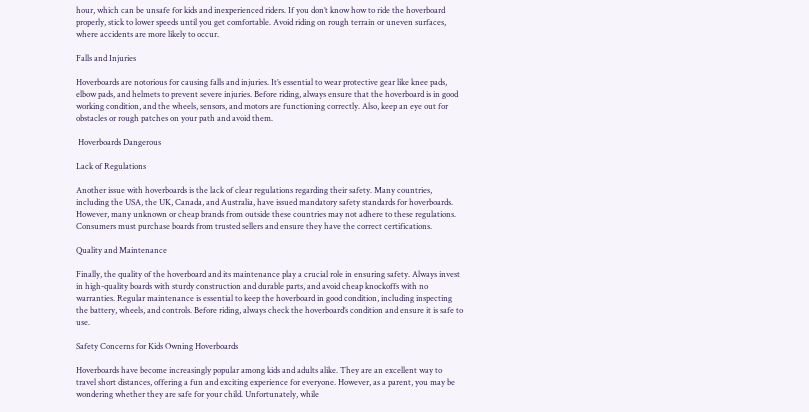hour, which can be unsafe for kids and inexperienced riders. If you don’t know how to ride the hoverboard properly, stick to lower speeds until you get comfortable. Avoid riding on rough terrain or uneven surfaces, where accidents are more likely to occur.

Falls and Injuries

Hoverboards are notorious for causing falls and injuries. It’s essential to wear protective gear like knee pads, elbow pads, and helmets to prevent severe injuries. Before riding, always ensure that the hoverboard is in good working condition, and the wheels, sensors, and motors are functioning correctly. Also, keep an eye out for obstacles or rough patches on your path and avoid them.

 Hoverboards Dangerous

Lack of Regulations

Another issue with hoverboards is the lack of clear regulations regarding their safety. Many countries, including the USA, the UK, Canada, and Australia, have issued mandatory safety standards for hoverboards. However, many unknown or cheap brands from outside these countries may not adhere to these regulations. Consumers must purchase boards from trusted sellers and ensure they have the correct certifications.

Quality and Maintenance

Finally, the quality of the hoverboard and its maintenance play a crucial role in ensuring safety. Always invest in high-quality boards with sturdy construction and durable parts, and avoid cheap knockoffs with no warranties. Regular maintenance is essential to keep the hoverboard in good condition, including inspecting the battery, wheels, and controls. Before riding, always check the hoverboard’s condition and ensure it is safe to use.

Safety Concerns for Kids Owning Hoverboards

Hoverboards have become increasingly popular among kids and adults alike. They are an excellent way to travel short distances, offering a fun and exciting experience for everyone. However, as a parent, you may be wondering whether they are safe for your child. Unfortunately, while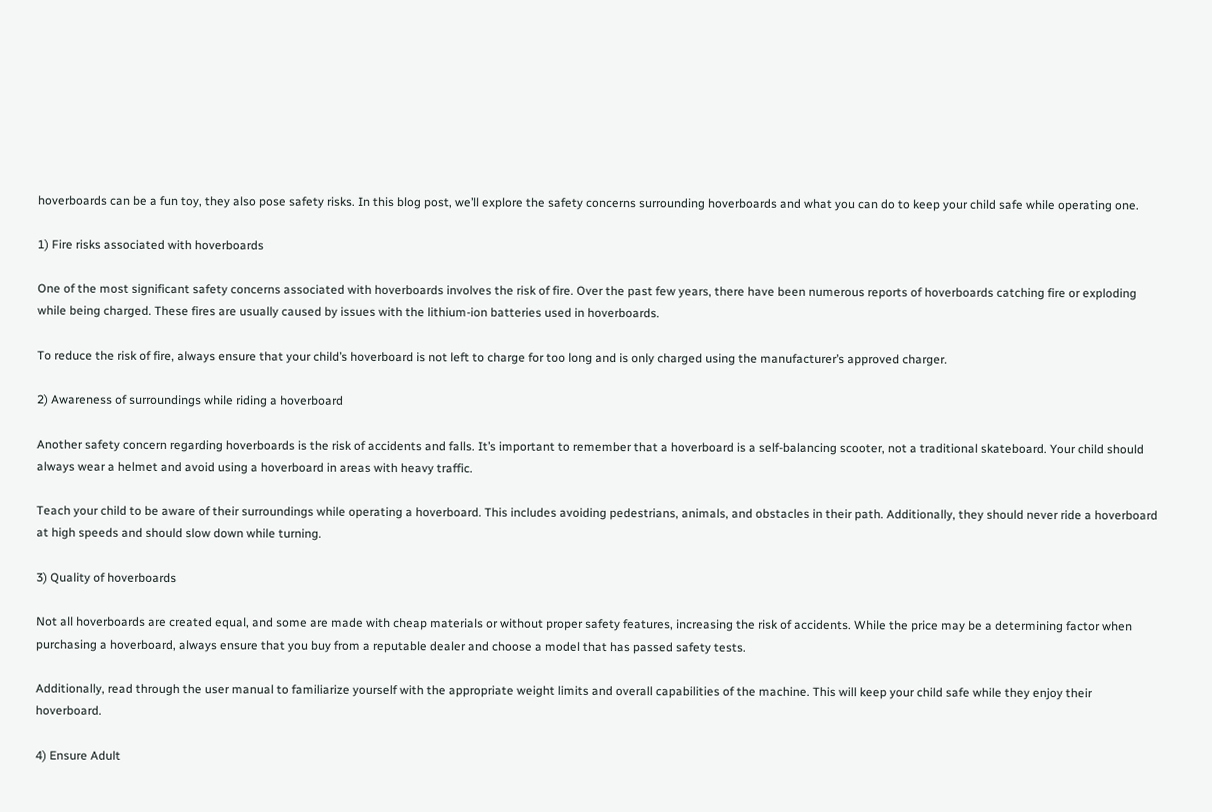hoverboards can be a fun toy, they also pose safety risks. In this blog post, we’ll explore the safety concerns surrounding hoverboards and what you can do to keep your child safe while operating one.

1) Fire risks associated with hoverboards

One of the most significant safety concerns associated with hoverboards involves the risk of fire. Over the past few years, there have been numerous reports of hoverboards catching fire or exploding while being charged. These fires are usually caused by issues with the lithium-ion batteries used in hoverboards.

To reduce the risk of fire, always ensure that your child’s hoverboard is not left to charge for too long and is only charged using the manufacturer’s approved charger.

2) Awareness of surroundings while riding a hoverboard

Another safety concern regarding hoverboards is the risk of accidents and falls. It’s important to remember that a hoverboard is a self-balancing scooter, not a traditional skateboard. Your child should always wear a helmet and avoid using a hoverboard in areas with heavy traffic.

Teach your child to be aware of their surroundings while operating a hoverboard. This includes avoiding pedestrians, animals, and obstacles in their path. Additionally, they should never ride a hoverboard at high speeds and should slow down while turning.

3) Quality of hoverboards

Not all hoverboards are created equal, and some are made with cheap materials or without proper safety features, increasing the risk of accidents. While the price may be a determining factor when purchasing a hoverboard, always ensure that you buy from a reputable dealer and choose a model that has passed safety tests.

Additionally, read through the user manual to familiarize yourself with the appropriate weight limits and overall capabilities of the machine. This will keep your child safe while they enjoy their hoverboard.

4) Ensure Adult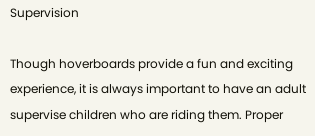Supervision

Though hoverboards provide a fun and exciting experience, it is always important to have an adult supervise children who are riding them. Proper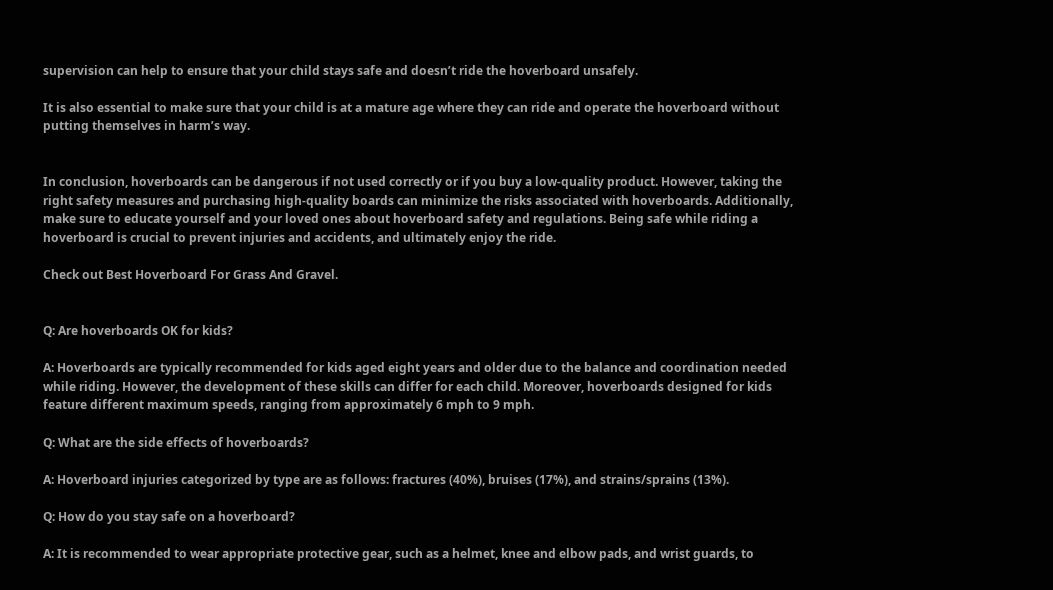supervision can help to ensure that your child stays safe and doesn’t ride the hoverboard unsafely.

It is also essential to make sure that your child is at a mature age where they can ride and operate the hoverboard without putting themselves in harm’s way.


In conclusion, hoverboards can be dangerous if not used correctly or if you buy a low-quality product. However, taking the right safety measures and purchasing high-quality boards can minimize the risks associated with hoverboards. Additionally, make sure to educate yourself and your loved ones about hoverboard safety and regulations. Being safe while riding a hoverboard is crucial to prevent injuries and accidents, and ultimately enjoy the ride.

Check out Best Hoverboard For Grass And Gravel.


Q: Are hoverboards OK for kids?

A: Hoverboards are typically recommended for kids aged eight years and older due to the balance and coordination needed while riding. However, the development of these skills can differ for each child. Moreover, hoverboards designed for kids feature different maximum speeds, ranging from approximately 6 mph to 9 mph.

Q: What are the side effects of hoverboards?

A: Hoverboard injuries categorized by type are as follows: fractures (40%), bruises (17%), and strains/sprains (13%).

Q: How do you stay safe on a hoverboard?

A: It is recommended to wear appropriate protective gear, such as a helmet, knee and elbow pads, and wrist guards, to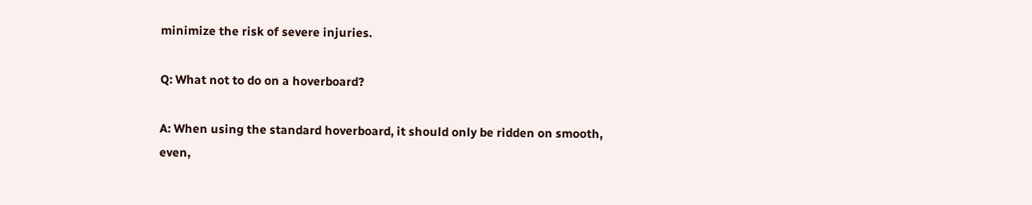minimize the risk of severe injuries.

Q: What not to do on a hoverboard?

A: When using the standard hoverboard, it should only be ridden on smooth, even,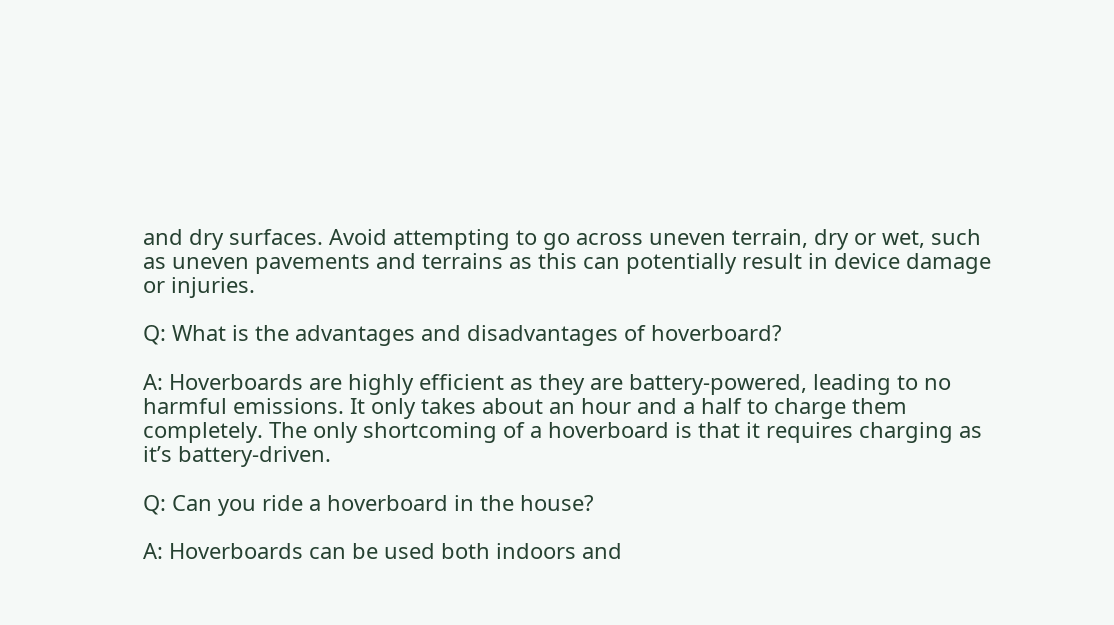and dry surfaces. Avoid attempting to go across uneven terrain, dry or wet, such as uneven pavements and terrains as this can potentially result in device damage or injuries.

Q: What is the advantages and disadvantages of hoverboard?

A: Hoverboards are highly efficient as they are battery-powered, leading to no harmful emissions. It only takes about an hour and a half to charge them completely. The only shortcoming of a hoverboard is that it requires charging as it’s battery-driven.

Q: Can you ride a hoverboard in the house?

A: Hoverboards can be used both indoors and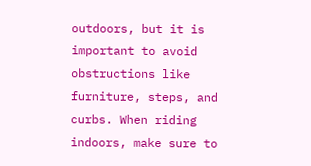outdoors, but it is important to avoid obstructions like furniture, steps, and curbs. When riding indoors, make sure to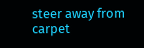steer away from carpet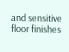and sensitive floor finishes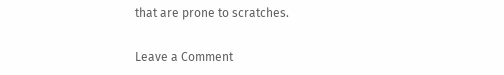that are prone to scratches.

Leave a Comment